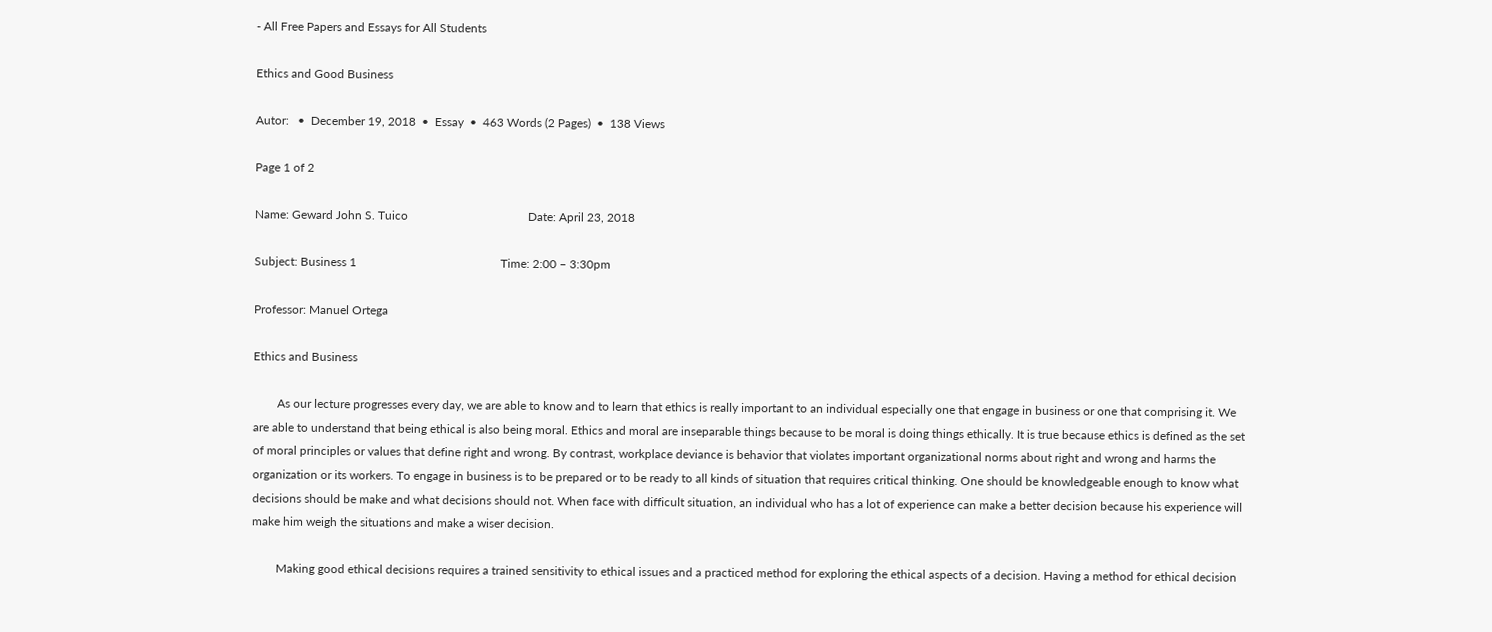- All Free Papers and Essays for All Students

Ethics and Good Business

Autor:   •  December 19, 2018  •  Essay  •  463 Words (2 Pages)  •  138 Views

Page 1 of 2

Name: Geward John S. Tuico                                        Date: April 23, 2018

Subject: Business 1                                                Time: 2:00 – 3:30pm

Professor: Manuel Ortega

Ethics and Business

        As our lecture progresses every day, we are able to know and to learn that ethics is really important to an individual especially one that engage in business or one that comprising it. We are able to understand that being ethical is also being moral. Ethics and moral are inseparable things because to be moral is doing things ethically. It is true because ethics is defined as the set of moral principles or values that define right and wrong. By contrast, workplace deviance is behavior that violates important organizational norms about right and wrong and harms the organization or its workers. To engage in business is to be prepared or to be ready to all kinds of situation that requires critical thinking. One should be knowledgeable enough to know what decisions should be make and what decisions should not. When face with difficult situation, an individual who has a lot of experience can make a better decision because his experience will make him weigh the situations and make a wiser decision.

        Making good ethical decisions requires a trained sensitivity to ethical issues and a practiced method for exploring the ethical aspects of a decision. Having a method for ethical decision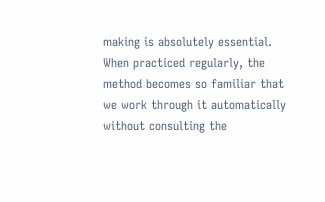making is absolutely essential. When practiced regularly, the method becomes so familiar that we work through it automatically without consulting the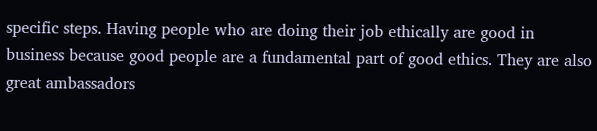specific steps. Having people who are doing their job ethically are good in business because good people are a fundamental part of good ethics. They are also great ambassadors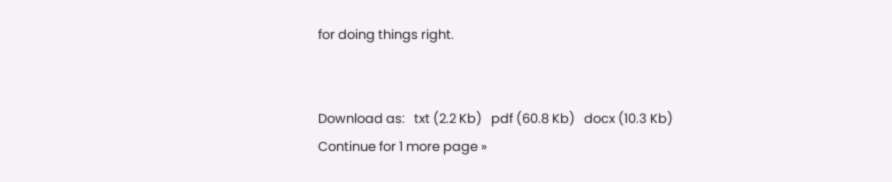for doing things right.


Download as:   txt (2.2 Kb)   pdf (60.8 Kb)   docx (10.3 Kb)
Continue for 1 more page »